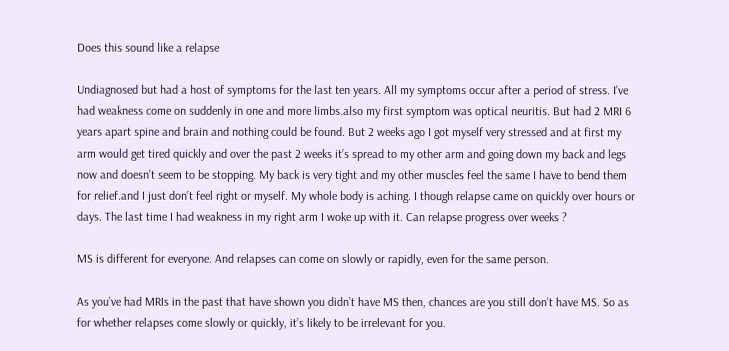Does this sound like a relapse

Undiagnosed but had a host of symptoms for the last ten years. All my symptoms occur after a period of stress. I’ve had weakness come on suddenly in one and more limbs.also my first symptom was optical neuritis. But had 2 MRI 6 years apart spine and brain and nothing could be found. But 2 weeks ago I got myself very stressed and at first my arm would get tired quickly and over the past 2 weeks it’s spread to my other arm and going down my back and legs now and doesn’t seem to be stopping. My back is very tight and my other muscles feel the same I have to bend them for relief.and I just don’t feel right or myself. My whole body is aching. I though relapse came on quickly over hours or days. The last time I had weakness in my right arm I woke up with it. Can relapse progress over weeks ?

MS is different for everyone. And relapses can come on slowly or rapidly, even for the same person.

As you’ve had MRIs in the past that have shown you didn’t have MS then, chances are you still don’t have MS. So as for whether relapses come slowly or quickly, it’s likely to be irrelevant for you.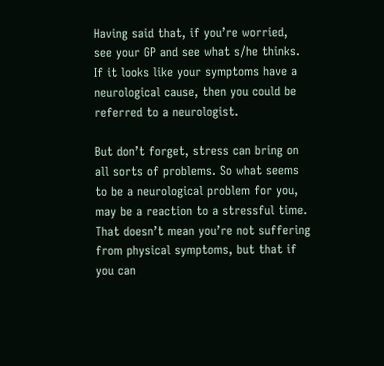Having said that, if you’re worried, see your GP and see what s/he thinks. If it looks like your symptoms have a neurological cause, then you could be referred to a neurologist.

But don’t forget, stress can bring on all sorts of problems. So what seems to be a neurological problem for you, may be a reaction to a stressful time. That doesn’t mean you’re not suffering from physical symptoms, but that if you can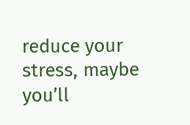reduce your stress, maybe you’ll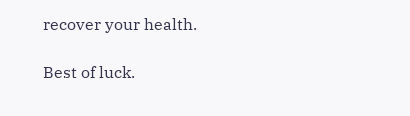recover your health.

Best of luck.